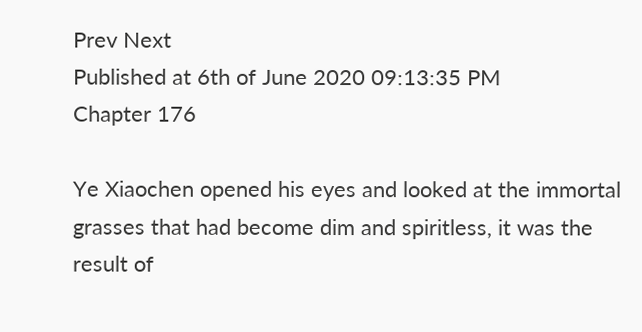Prev Next
Published at 6th of June 2020 09:13:35 PM
Chapter 176

Ye Xiaochen opened his eyes and looked at the immortal grasses that had become dim and spiritless, it was the result of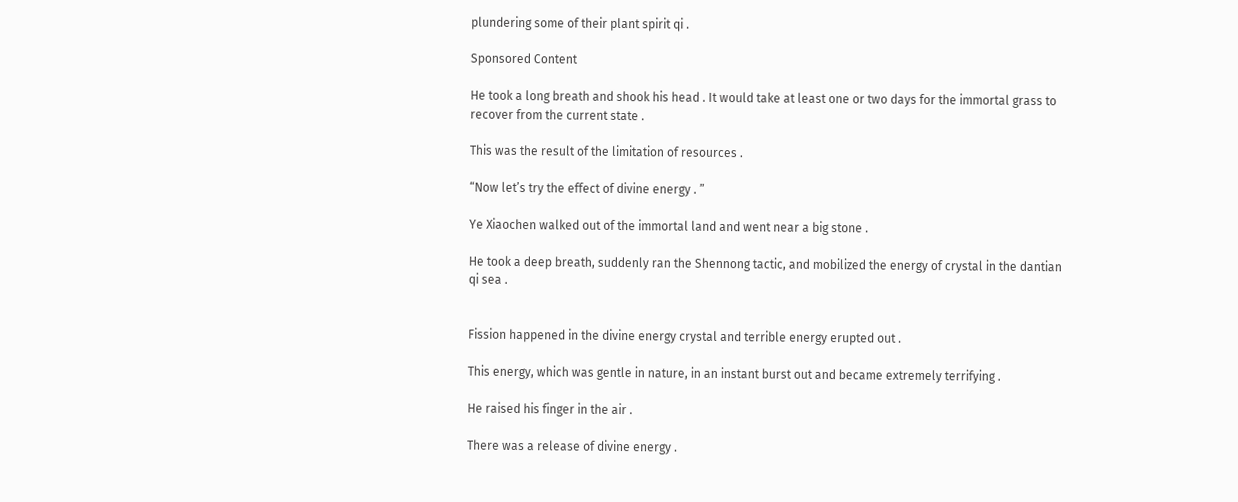plundering some of their plant spirit qi .

Sponsored Content

He took a long breath and shook his head . It would take at least one or two days for the immortal grass to recover from the current state .

This was the result of the limitation of resources .

“Now let’s try the effect of divine energy . ”

Ye Xiaochen walked out of the immortal land and went near a big stone .

He took a deep breath, suddenly ran the Shennong tactic, and mobilized the energy of crystal in the dantian qi sea .


Fission happened in the divine energy crystal and terrible energy erupted out .

This energy, which was gentle in nature, in an instant burst out and became extremely terrifying .

He raised his finger in the air .

There was a release of divine energy .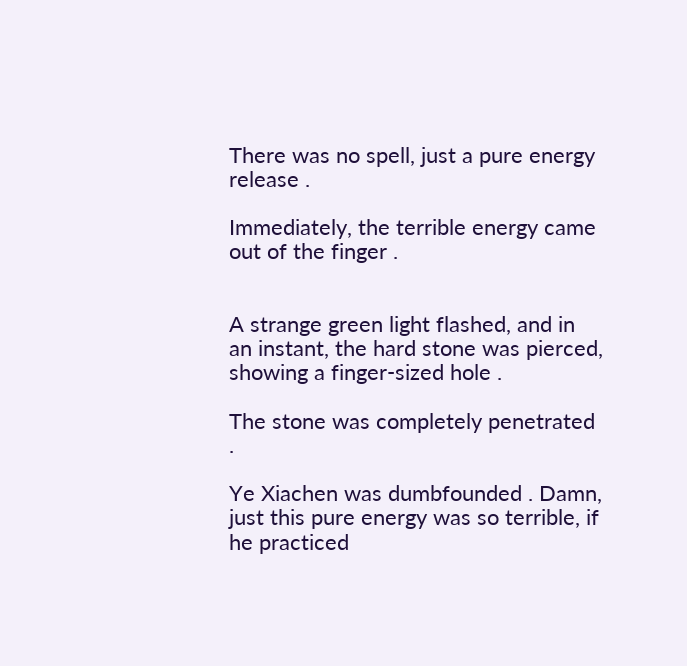There was no spell, just a pure energy release .

Immediately, the terrible energy came out of the finger .


A strange green light flashed, and in an instant, the hard stone was pierced, showing a finger-sized hole .

The stone was completely penetrated .

Ye Xiachen was dumbfounded . Damn, just this pure energy was so terrible, if he practiced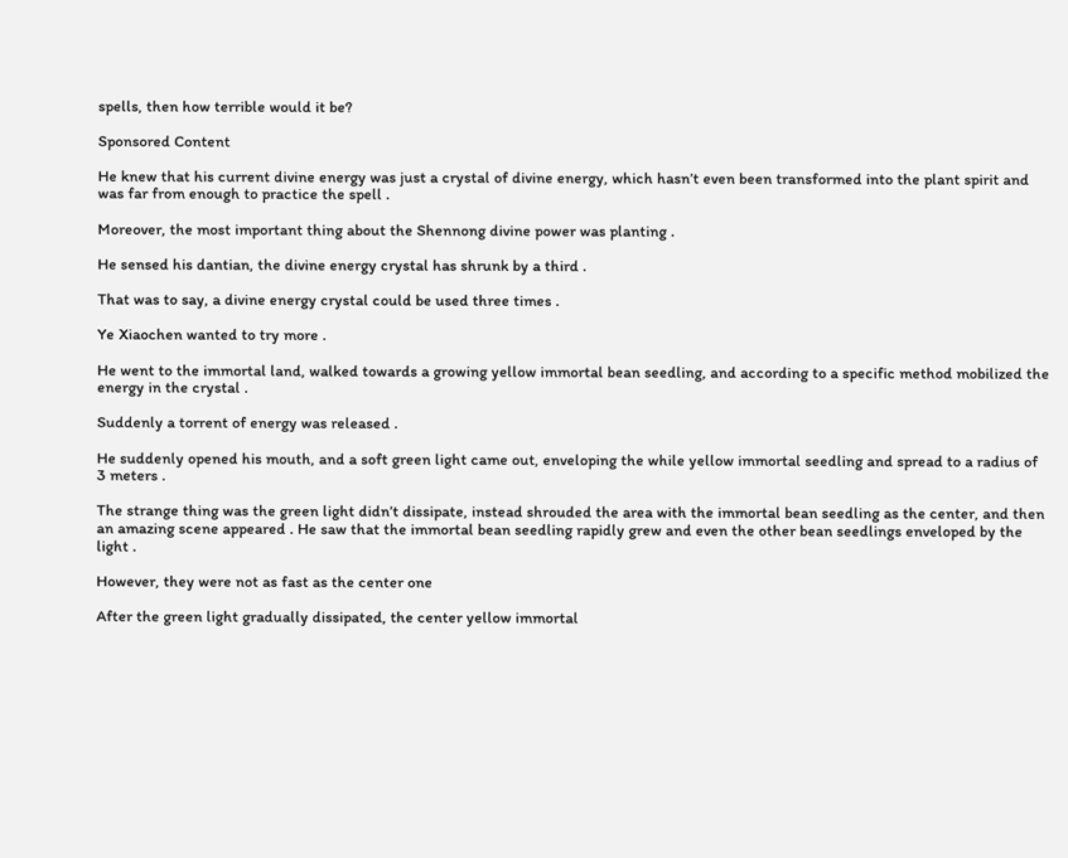spells, then how terrible would it be?

Sponsored Content

He knew that his current divine energy was just a crystal of divine energy, which hasn’t even been transformed into the plant spirit and was far from enough to practice the spell .

Moreover, the most important thing about the Shennong divine power was planting .

He sensed his dantian, the divine energy crystal has shrunk by a third .

That was to say, a divine energy crystal could be used three times .

Ye Xiaochen wanted to try more .

He went to the immortal land, walked towards a growing yellow immortal bean seedling, and according to a specific method mobilized the energy in the crystal .

Suddenly a torrent of energy was released .

He suddenly opened his mouth, and a soft green light came out, enveloping the while yellow immortal seedling and spread to a radius of 3 meters .

The strange thing was the green light didn’t dissipate, instead shrouded the area with the immortal bean seedling as the center, and then an amazing scene appeared . He saw that the immortal bean seedling rapidly grew and even the other bean seedlings enveloped by the light .

However, they were not as fast as the center one

After the green light gradually dissipated, the center yellow immortal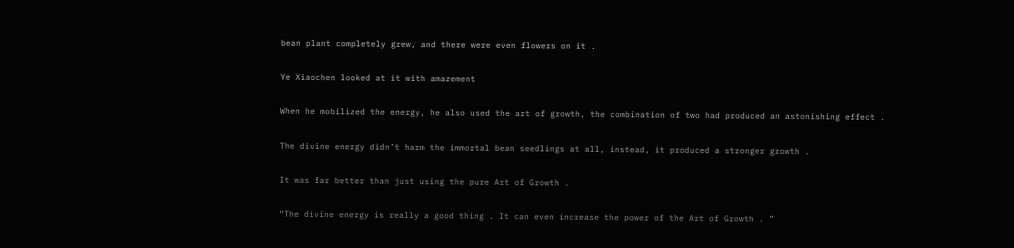bean plant completely grew, and there were even flowers on it .

Ye Xiaochen looked at it with amazement

When he mobilized the energy, he also used the art of growth, the combination of two had produced an astonishing effect .

The divine energy didn’t harm the immortal bean seedlings at all, instead, it produced a stronger growth .

It was far better than just using the pure Art of Growth .

“The divine energy is really a good thing . It can even increase the power of the Art of Growth . ”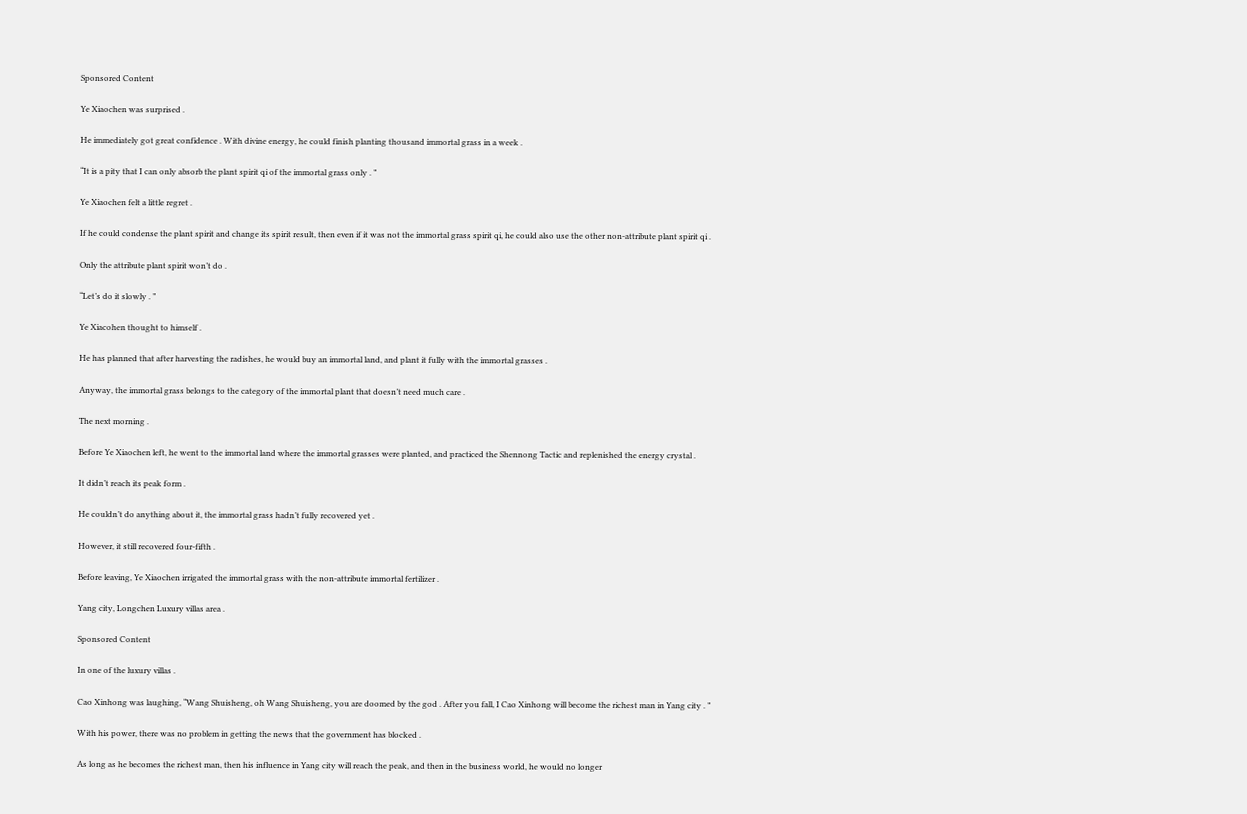Sponsored Content

Ye Xiaochen was surprised .

He immediately got great confidence . With divine energy, he could finish planting thousand immortal grass in a week .

“It is a pity that I can only absorb the plant spirit qi of the immortal grass only . ”

Ye Xiaochen felt a little regret .

If he could condense the plant spirit and change its spirit result, then even if it was not the immortal grass spirit qi, he could also use the other non-attribute plant spirit qi .

Only the attribute plant spirit won’t do .

“Let’s do it slowly . ”

Ye Xiacohen thought to himself .

He has planned that after harvesting the radishes, he would buy an immortal land, and plant it fully with the immortal grasses .

Anyway, the immortal grass belongs to the category of the immortal plant that doesn’t need much care .

The next morning .

Before Ye Xiaochen left, he went to the immortal land where the immortal grasses were planted, and practiced the Shennong Tactic and replenished the energy crystal .

It didn’t reach its peak form .

He couldn’t do anything about it, the immortal grass hadn’t fully recovered yet .

However, it still recovered four-fifth .

Before leaving, Ye Xiaochen irrigated the immortal grass with the non-attribute immortal fertilizer .

Yang city, Longchen Luxury villas area .

Sponsored Content

In one of the luxury villas .

Cao Xinhong was laughing, “Wang Shuisheng, oh Wang Shuisheng, you are doomed by the god . After you fall, I Cao Xinhong will become the richest man in Yang city . ”

With his power, there was no problem in getting the news that the government has blocked .

As long as he becomes the richest man, then his influence in Yang city will reach the peak, and then in the business world, he would no longer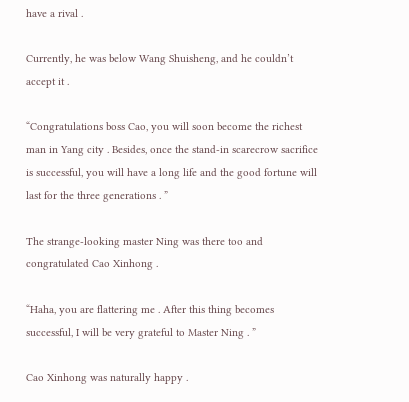have a rival .

Currently, he was below Wang Shuisheng, and he couldn’t accept it .

“Congratulations boss Cao, you will soon become the richest man in Yang city . Besides, once the stand-in scarecrow sacrifice is successful, you will have a long life and the good fortune will last for the three generations . ”

The strange-looking master Ning was there too and congratulated Cao Xinhong .

“Haha, you are flattering me . After this thing becomes successful, I will be very grateful to Master Ning . ”

Cao Xinhong was naturally happy .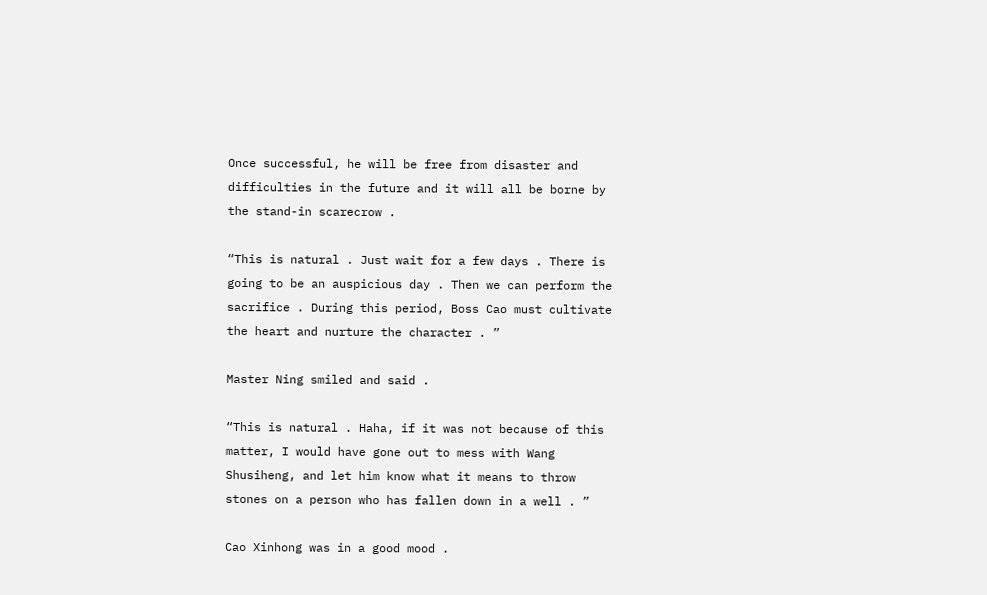Once successful, he will be free from disaster and difficulties in the future and it will all be borne by the stand-in scarecrow .

“This is natural . Just wait for a few days . There is going to be an auspicious day . Then we can perform the sacrifice . During this period, Boss Cao must cultivate the heart and nurture the character . ”

Master Ning smiled and said .

“This is natural . Haha, if it was not because of this matter, I would have gone out to mess with Wang Shusiheng, and let him know what it means to throw stones on a person who has fallen down in a well . ”

Cao Xinhong was in a good mood .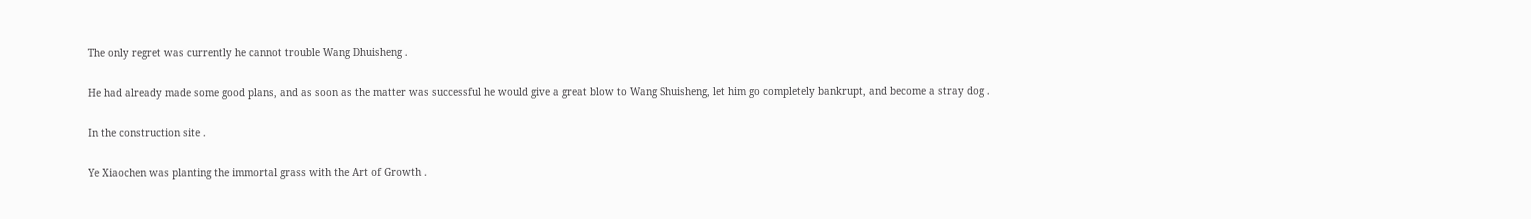The only regret was currently he cannot trouble Wang Dhuisheng .

He had already made some good plans, and as soon as the matter was successful he would give a great blow to Wang Shuisheng, let him go completely bankrupt, and become a stray dog .

In the construction site .

Ye Xiaochen was planting the immortal grass with the Art of Growth .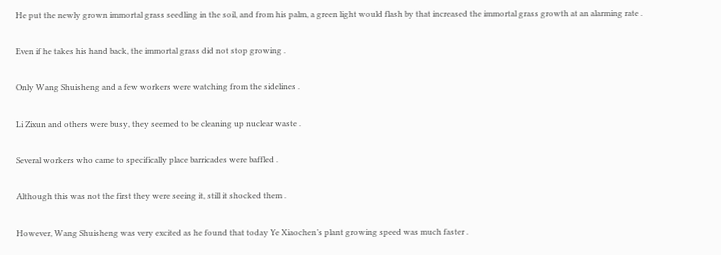He put the newly grown immortal grass seedling in the soil, and from his palm, a green light would flash by that increased the immortal grass growth at an alarming rate .

Even if he takes his hand back, the immortal grass did not stop growing .

Only Wang Shuisheng and a few workers were watching from the sidelines .

Li Zixun and others were busy, they seemed to be cleaning up nuclear waste .

Several workers who came to specifically place barricades were baffled .

Although this was not the first they were seeing it, still it shocked them .

However, Wang Shuisheng was very excited as he found that today Ye Xiaochen’s plant growing speed was much faster .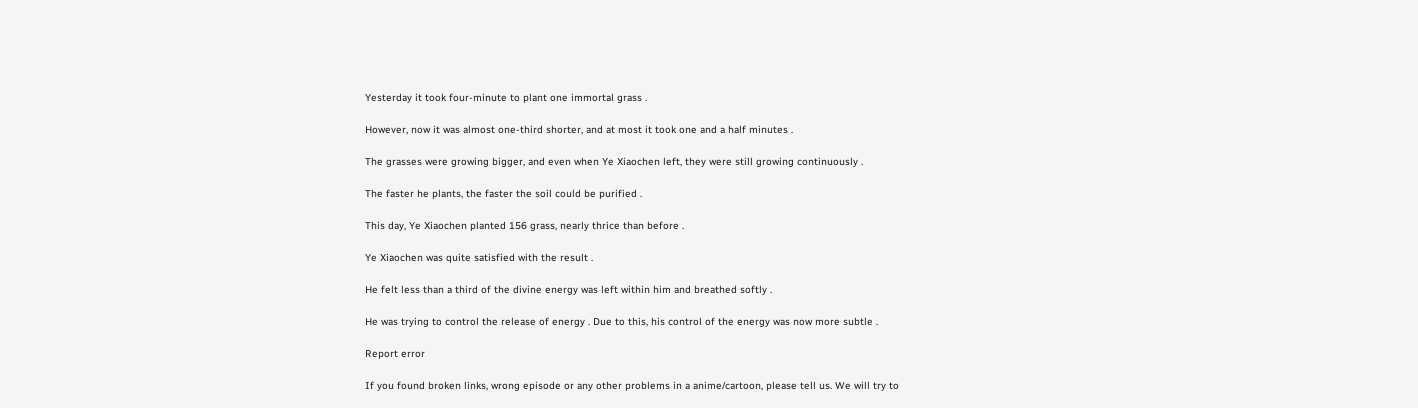Yesterday it took four-minute to plant one immortal grass .

However, now it was almost one-third shorter, and at most it took one and a half minutes .

The grasses were growing bigger, and even when Ye Xiaochen left, they were still growing continuously .

The faster he plants, the faster the soil could be purified .

This day, Ye Xiaochen planted 156 grass, nearly thrice than before .

Ye Xiaochen was quite satisfied with the result .

He felt less than a third of the divine energy was left within him and breathed softly .

He was trying to control the release of energy . Due to this, his control of the energy was now more subtle .

Report error

If you found broken links, wrong episode or any other problems in a anime/cartoon, please tell us. We will try to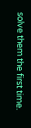solve them the first time.